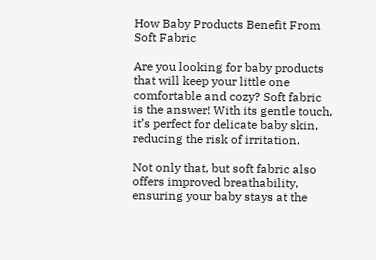How Baby Products Benefit From Soft Fabric

Are you looking for baby products that will keep your little one comfortable and cozy? Soft fabric is the answer! With its gentle touch, it’s perfect for delicate baby skin, reducing the risk of irritation.

Not only that, but soft fabric also offers improved breathability, ensuring your baby stays at the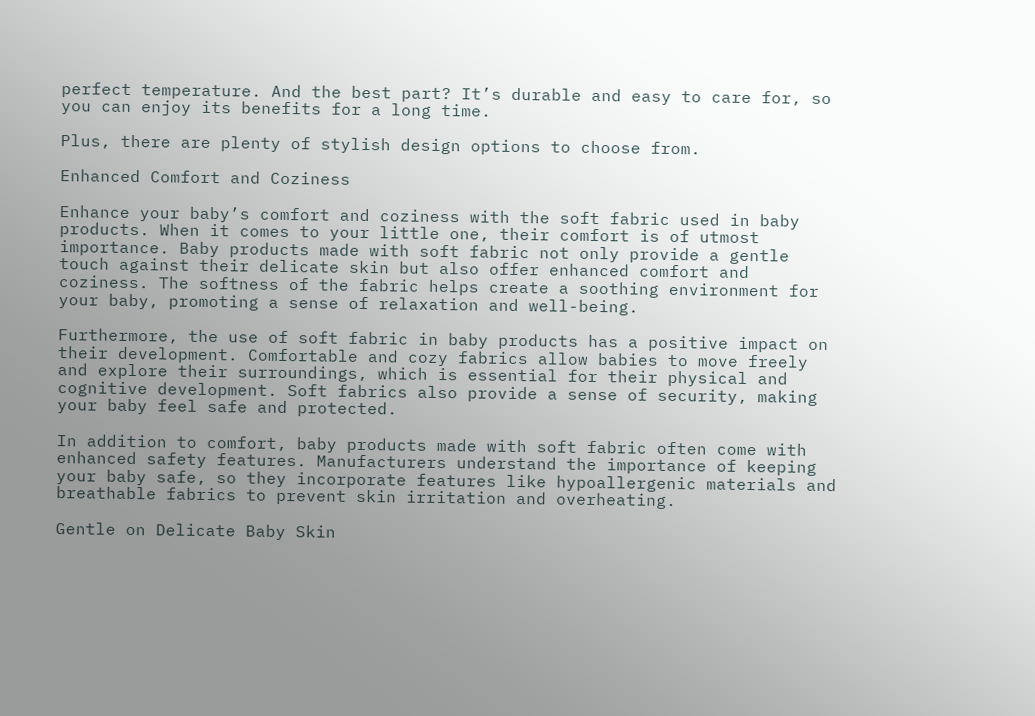perfect temperature. And the best part? It’s durable and easy to care for, so you can enjoy its benefits for a long time.

Plus, there are plenty of stylish design options to choose from.

Enhanced Comfort and Coziness

Enhance your baby’s comfort and coziness with the soft fabric used in baby products. When it comes to your little one, their comfort is of utmost importance. Baby products made with soft fabric not only provide a gentle touch against their delicate skin but also offer enhanced comfort and coziness. The softness of the fabric helps create a soothing environment for your baby, promoting a sense of relaxation and well-being.

Furthermore, the use of soft fabric in baby products has a positive impact on their development. Comfortable and cozy fabrics allow babies to move freely and explore their surroundings, which is essential for their physical and cognitive development. Soft fabrics also provide a sense of security, making your baby feel safe and protected.

In addition to comfort, baby products made with soft fabric often come with enhanced safety features. Manufacturers understand the importance of keeping your baby safe, so they incorporate features like hypoallergenic materials and breathable fabrics to prevent skin irritation and overheating.

Gentle on Delicate Baby Skin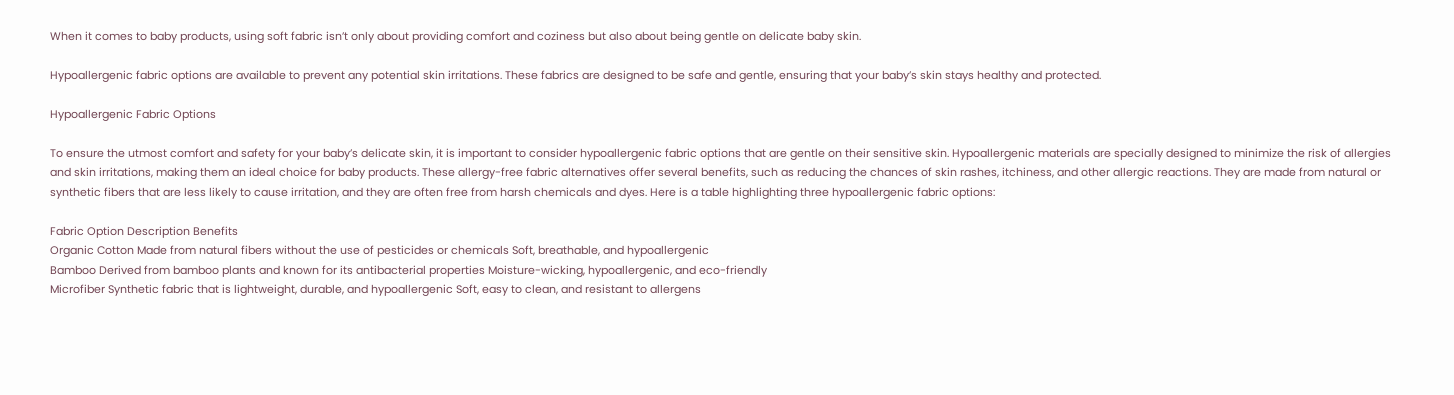When it comes to baby products, using soft fabric isn’t only about providing comfort and coziness but also about being gentle on delicate baby skin.

Hypoallergenic fabric options are available to prevent any potential skin irritations. These fabrics are designed to be safe and gentle, ensuring that your baby’s skin stays healthy and protected.

Hypoallergenic Fabric Options

To ensure the utmost comfort and safety for your baby’s delicate skin, it is important to consider hypoallergenic fabric options that are gentle on their sensitive skin. Hypoallergenic materials are specially designed to minimize the risk of allergies and skin irritations, making them an ideal choice for baby products. These allergy-free fabric alternatives offer several benefits, such as reducing the chances of skin rashes, itchiness, and other allergic reactions. They are made from natural or synthetic fibers that are less likely to cause irritation, and they are often free from harsh chemicals and dyes. Here is a table highlighting three hypoallergenic fabric options:

Fabric Option Description Benefits
Organic Cotton Made from natural fibers without the use of pesticides or chemicals Soft, breathable, and hypoallergenic
Bamboo Derived from bamboo plants and known for its antibacterial properties Moisture-wicking, hypoallergenic, and eco-friendly
Microfiber Synthetic fabric that is lightweight, durable, and hypoallergenic Soft, easy to clean, and resistant to allergens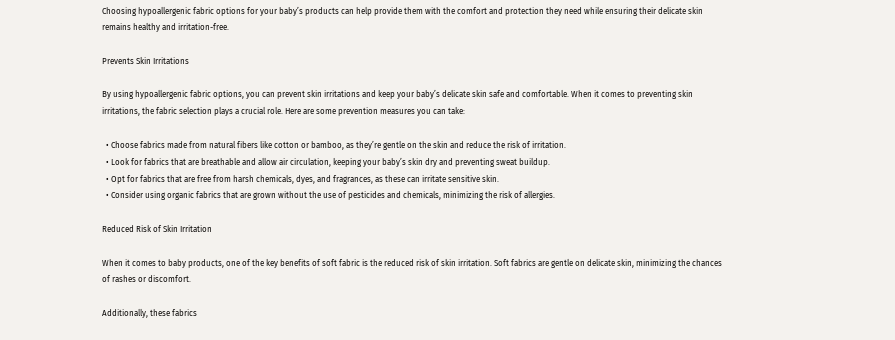Choosing hypoallergenic fabric options for your baby’s products can help provide them with the comfort and protection they need while ensuring their delicate skin remains healthy and irritation-free.

Prevents Skin Irritations

By using hypoallergenic fabric options, you can prevent skin irritations and keep your baby’s delicate skin safe and comfortable. When it comes to preventing skin irritations, the fabric selection plays a crucial role. Here are some prevention measures you can take:

  • Choose fabrics made from natural fibers like cotton or bamboo, as they’re gentle on the skin and reduce the risk of irritation.
  • Look for fabrics that are breathable and allow air circulation, keeping your baby’s skin dry and preventing sweat buildup.
  • Opt for fabrics that are free from harsh chemicals, dyes, and fragrances, as these can irritate sensitive skin.
  • Consider using organic fabrics that are grown without the use of pesticides and chemicals, minimizing the risk of allergies.

Reduced Risk of Skin Irritation

When it comes to baby products, one of the key benefits of soft fabric is the reduced risk of skin irritation. Soft fabrics are gentle on delicate skin, minimizing the chances of rashes or discomfort.

Additionally, these fabrics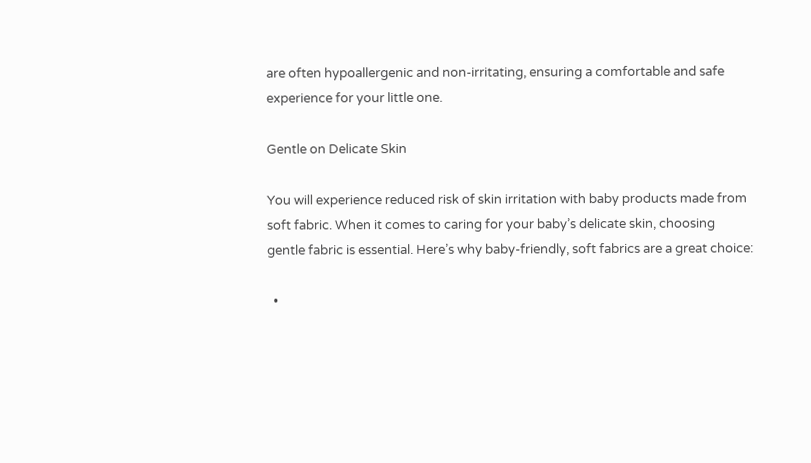are often hypoallergenic and non-irritating, ensuring a comfortable and safe experience for your little one.

Gentle on Delicate Skin

You will experience reduced risk of skin irritation with baby products made from soft fabric. When it comes to caring for your baby’s delicate skin, choosing gentle fabric is essential. Here’s why baby-friendly, soft fabrics are a great choice:

  •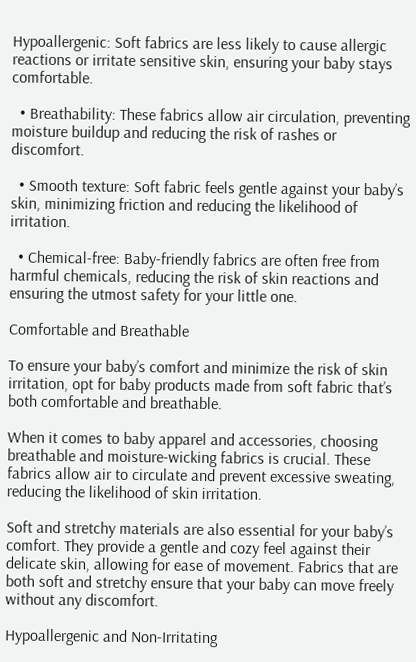Hypoallergenic: Soft fabrics are less likely to cause allergic reactions or irritate sensitive skin, ensuring your baby stays comfortable.

  • Breathability: These fabrics allow air circulation, preventing moisture buildup and reducing the risk of rashes or discomfort.

  • Smooth texture: Soft fabric feels gentle against your baby’s skin, minimizing friction and reducing the likelihood of irritation.

  • Chemical-free: Baby-friendly fabrics are often free from harmful chemicals, reducing the risk of skin reactions and ensuring the utmost safety for your little one.

Comfortable and Breathable

To ensure your baby’s comfort and minimize the risk of skin irritation, opt for baby products made from soft fabric that’s both comfortable and breathable.

When it comes to baby apparel and accessories, choosing breathable and moisture-wicking fabrics is crucial. These fabrics allow air to circulate and prevent excessive sweating, reducing the likelihood of skin irritation.

Soft and stretchy materials are also essential for your baby’s comfort. They provide a gentle and cozy feel against their delicate skin, allowing for ease of movement. Fabrics that are both soft and stretchy ensure that your baby can move freely without any discomfort.

Hypoallergenic and Non-Irritating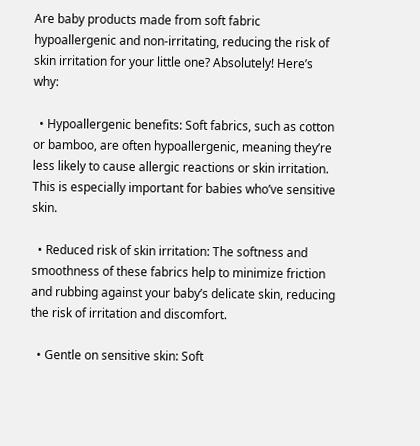Are baby products made from soft fabric hypoallergenic and non-irritating, reducing the risk of skin irritation for your little one? Absolutely! Here’s why:

  • Hypoallergenic benefits: Soft fabrics, such as cotton or bamboo, are often hypoallergenic, meaning they’re less likely to cause allergic reactions or skin irritation. This is especially important for babies who’ve sensitive skin.

  • Reduced risk of skin irritation: The softness and smoothness of these fabrics help to minimize friction and rubbing against your baby’s delicate skin, reducing the risk of irritation and discomfort.

  • Gentle on sensitive skin: Soft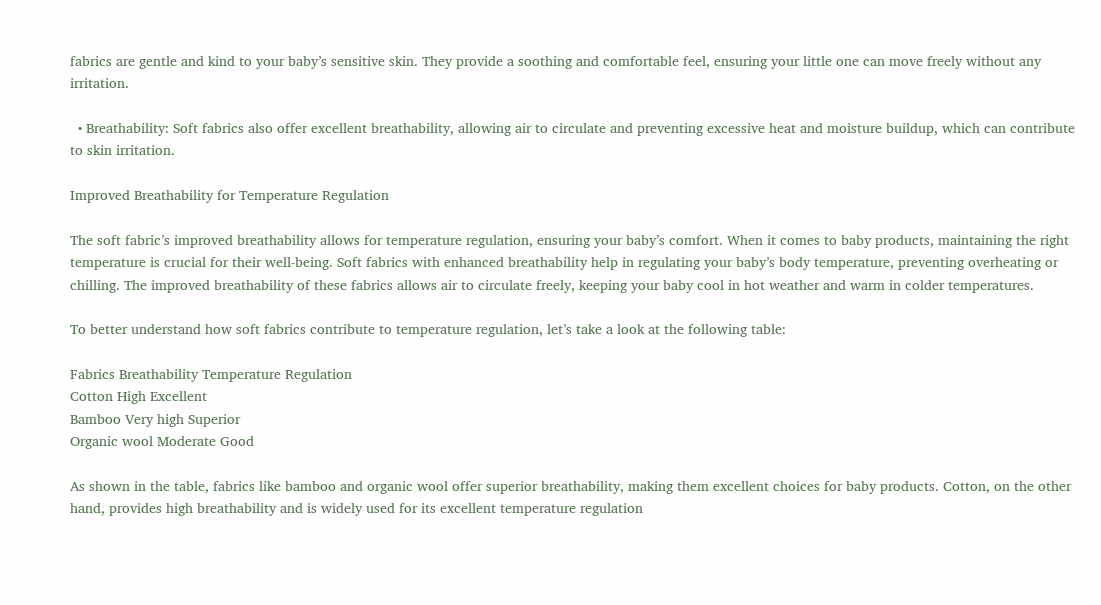fabrics are gentle and kind to your baby’s sensitive skin. They provide a soothing and comfortable feel, ensuring your little one can move freely without any irritation.

  • Breathability: Soft fabrics also offer excellent breathability, allowing air to circulate and preventing excessive heat and moisture buildup, which can contribute to skin irritation.

Improved Breathability for Temperature Regulation

The soft fabric’s improved breathability allows for temperature regulation, ensuring your baby’s comfort. When it comes to baby products, maintaining the right temperature is crucial for their well-being. Soft fabrics with enhanced breathability help in regulating your baby’s body temperature, preventing overheating or chilling. The improved breathability of these fabrics allows air to circulate freely, keeping your baby cool in hot weather and warm in colder temperatures.

To better understand how soft fabrics contribute to temperature regulation, let’s take a look at the following table:

Fabrics Breathability Temperature Regulation
Cotton High Excellent
Bamboo Very high Superior
Organic wool Moderate Good

As shown in the table, fabrics like bamboo and organic wool offer superior breathability, making them excellent choices for baby products. Cotton, on the other hand, provides high breathability and is widely used for its excellent temperature regulation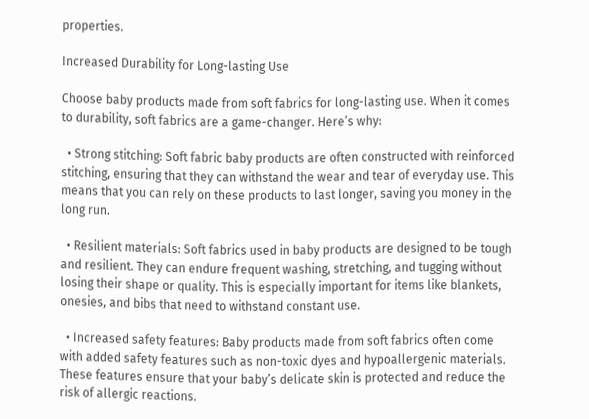properties.

Increased Durability for Long-lasting Use

Choose baby products made from soft fabrics for long-lasting use. When it comes to durability, soft fabrics are a game-changer. Here’s why:

  • Strong stitching: Soft fabric baby products are often constructed with reinforced stitching, ensuring that they can withstand the wear and tear of everyday use. This means that you can rely on these products to last longer, saving you money in the long run.

  • Resilient materials: Soft fabrics used in baby products are designed to be tough and resilient. They can endure frequent washing, stretching, and tugging without losing their shape or quality. This is especially important for items like blankets, onesies, and bibs that need to withstand constant use.

  • Increased safety features: Baby products made from soft fabrics often come with added safety features such as non-toxic dyes and hypoallergenic materials. These features ensure that your baby’s delicate skin is protected and reduce the risk of allergic reactions.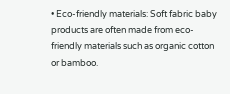• Eco-friendly materials: Soft fabric baby products are often made from eco-friendly materials such as organic cotton or bamboo.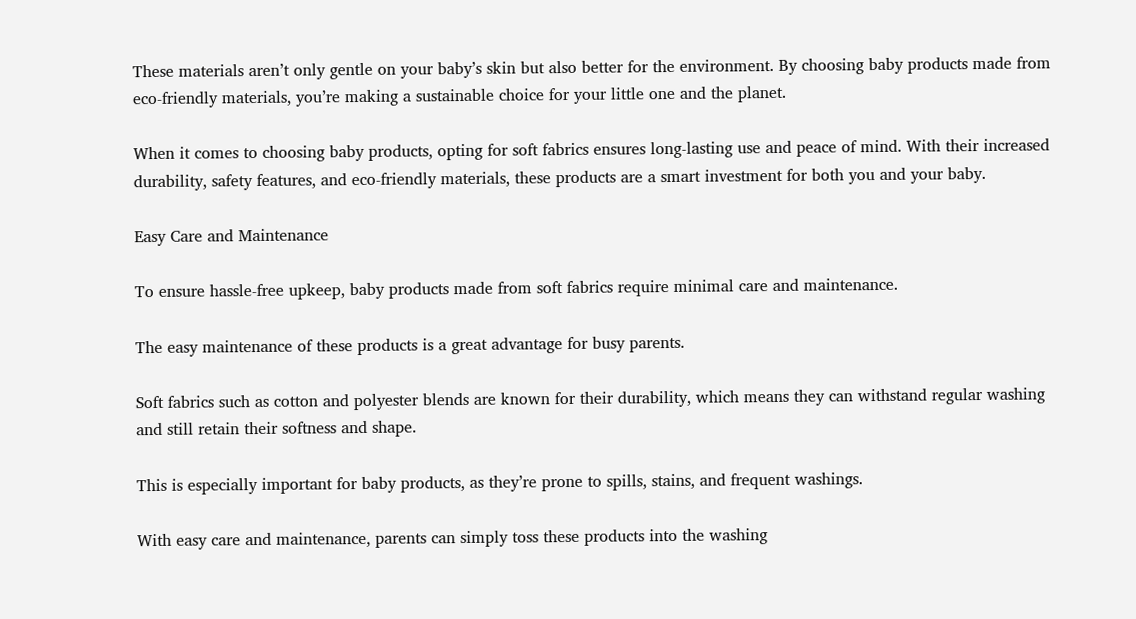These materials aren’t only gentle on your baby’s skin but also better for the environment. By choosing baby products made from eco-friendly materials, you’re making a sustainable choice for your little one and the planet.

When it comes to choosing baby products, opting for soft fabrics ensures long-lasting use and peace of mind. With their increased durability, safety features, and eco-friendly materials, these products are a smart investment for both you and your baby.

Easy Care and Maintenance

To ensure hassle-free upkeep, baby products made from soft fabrics require minimal care and maintenance.

The easy maintenance of these products is a great advantage for busy parents.

Soft fabrics such as cotton and polyester blends are known for their durability, which means they can withstand regular washing and still retain their softness and shape.

This is especially important for baby products, as they’re prone to spills, stains, and frequent washings.

With easy care and maintenance, parents can simply toss these products into the washing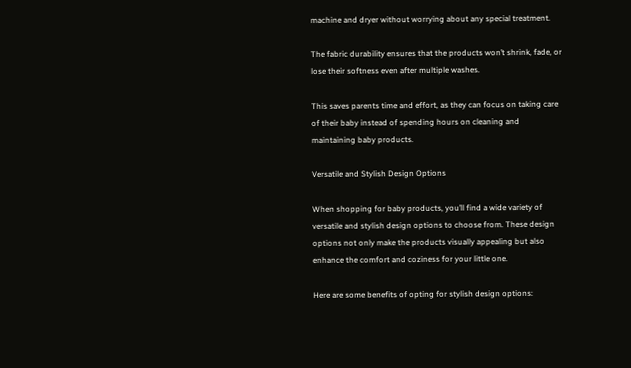machine and dryer without worrying about any special treatment.

The fabric durability ensures that the products won’t shrink, fade, or lose their softness even after multiple washes.

This saves parents time and effort, as they can focus on taking care of their baby instead of spending hours on cleaning and maintaining baby products.

Versatile and Stylish Design Options

When shopping for baby products, you’ll find a wide variety of versatile and stylish design options to choose from. These design options not only make the products visually appealing but also enhance the comfort and coziness for your little one.

Here are some benefits of opting for stylish design options: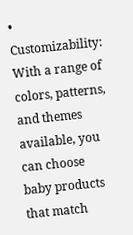• Customizability: With a range of colors, patterns, and themes available, you can choose baby products that match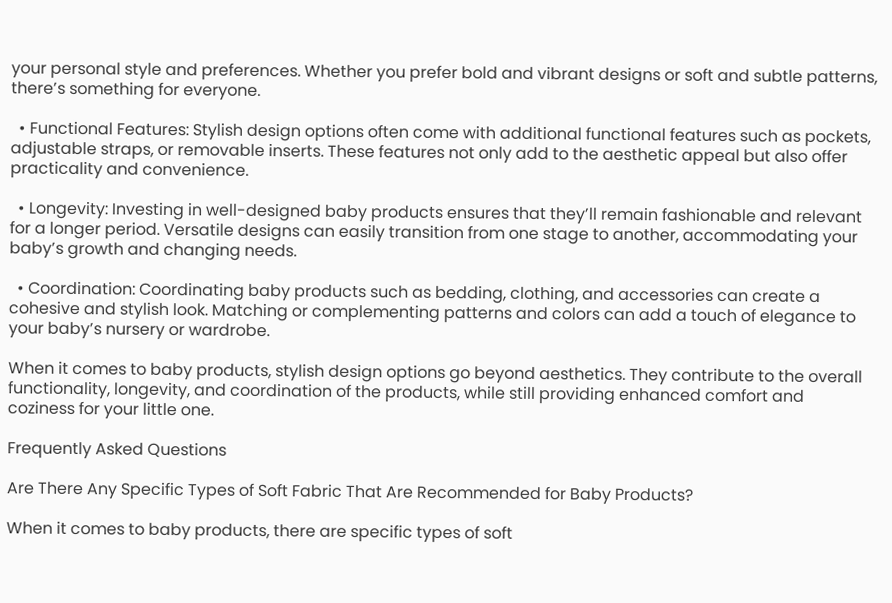your personal style and preferences. Whether you prefer bold and vibrant designs or soft and subtle patterns, there’s something for everyone.

  • Functional Features: Stylish design options often come with additional functional features such as pockets, adjustable straps, or removable inserts. These features not only add to the aesthetic appeal but also offer practicality and convenience.

  • Longevity: Investing in well-designed baby products ensures that they’ll remain fashionable and relevant for a longer period. Versatile designs can easily transition from one stage to another, accommodating your baby’s growth and changing needs.

  • Coordination: Coordinating baby products such as bedding, clothing, and accessories can create a cohesive and stylish look. Matching or complementing patterns and colors can add a touch of elegance to your baby’s nursery or wardrobe.

When it comes to baby products, stylish design options go beyond aesthetics. They contribute to the overall functionality, longevity, and coordination of the products, while still providing enhanced comfort and coziness for your little one.

Frequently Asked Questions

Are There Any Specific Types of Soft Fabric That Are Recommended for Baby Products?

When it comes to baby products, there are specific types of soft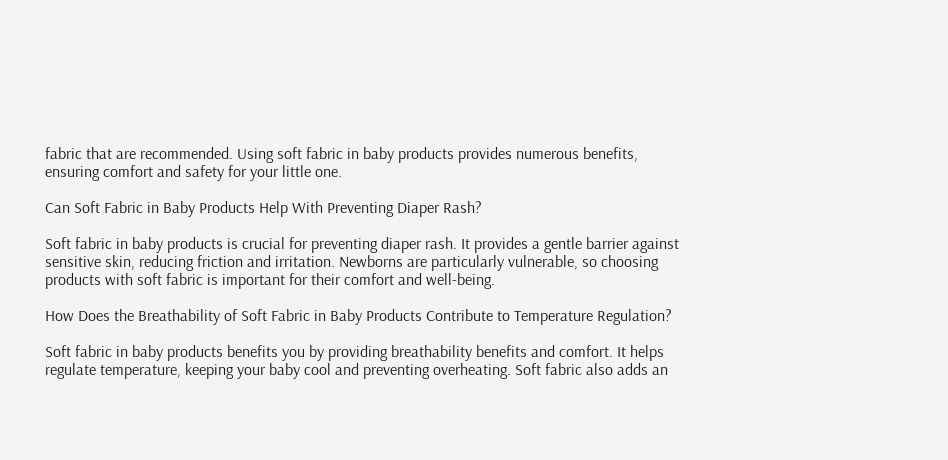fabric that are recommended. Using soft fabric in baby products provides numerous benefits, ensuring comfort and safety for your little one.

Can Soft Fabric in Baby Products Help With Preventing Diaper Rash?

Soft fabric in baby products is crucial for preventing diaper rash. It provides a gentle barrier against sensitive skin, reducing friction and irritation. Newborns are particularly vulnerable, so choosing products with soft fabric is important for their comfort and well-being.

How Does the Breathability of Soft Fabric in Baby Products Contribute to Temperature Regulation?

Soft fabric in baby products benefits you by providing breathability benefits and comfort. It helps regulate temperature, keeping your baby cool and preventing overheating. Soft fabric also adds an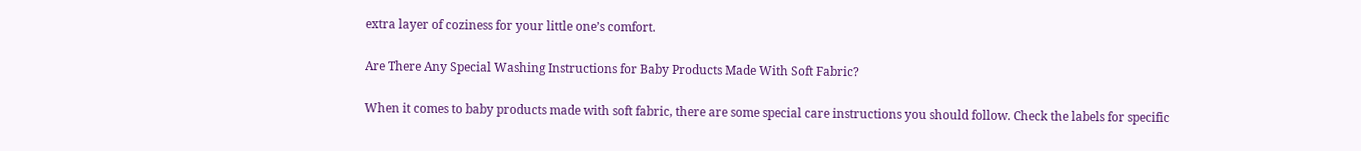extra layer of coziness for your little one’s comfort.

Are There Any Special Washing Instructions for Baby Products Made With Soft Fabric?

When it comes to baby products made with soft fabric, there are some special care instructions you should follow. Check the labels for specific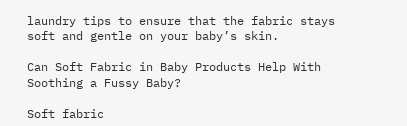laundry tips to ensure that the fabric stays soft and gentle on your baby’s skin.

Can Soft Fabric in Baby Products Help With Soothing a Fussy Baby?

Soft fabric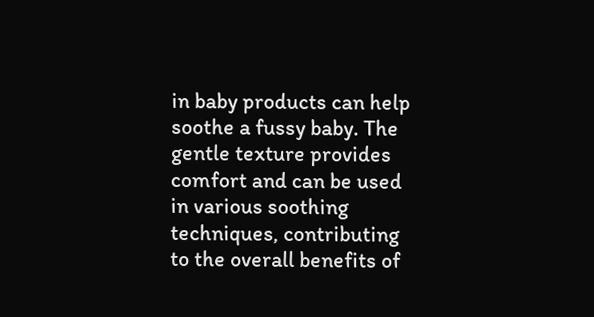in baby products can help soothe a fussy baby. The gentle texture provides comfort and can be used in various soothing techniques, contributing to the overall benefits of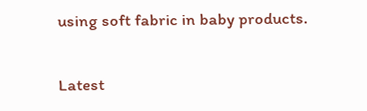using soft fabric in baby products.

Latest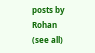posts by Rohan (see all)